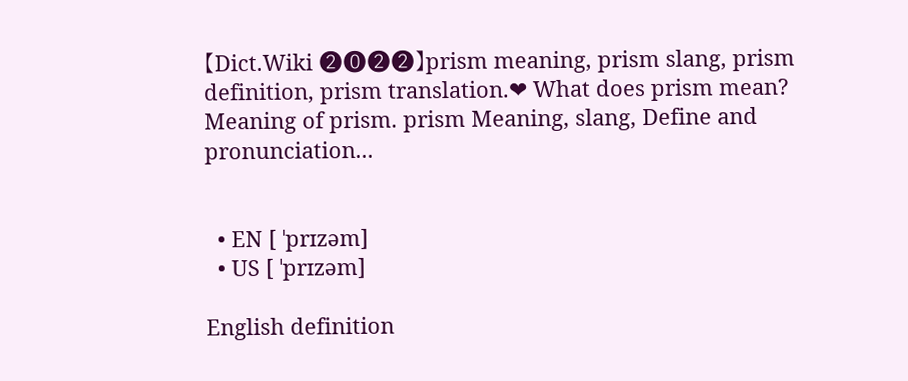【Dict.Wiki ❷⓿❷❷】prism meaning, prism slang, prism definition, prism translation.❤ What does prism mean? Meaning of prism. prism Meaning, slang, Define and pronunciation...


  • EN [ ˈprɪzəm]
  • US [ ˈprɪzəm]

English definition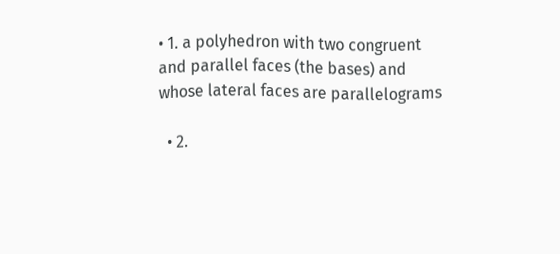• 1. a polyhedron with two congruent and parallel faces (the bases) and whose lateral faces are parallelograms

  • 2.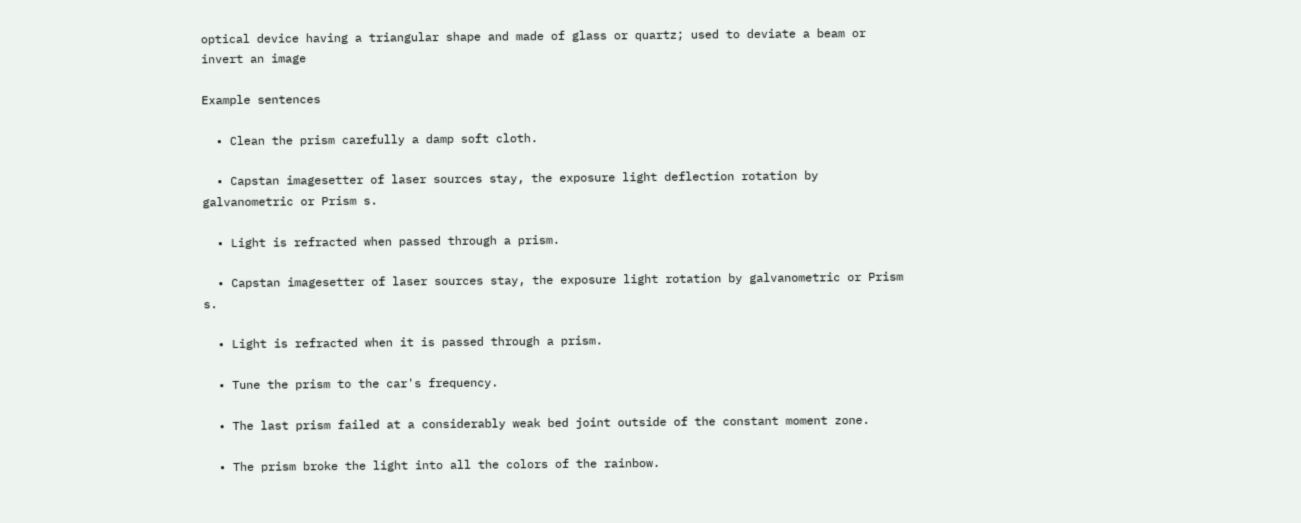optical device having a triangular shape and made of glass or quartz; used to deviate a beam or invert an image

Example sentences

  • Clean the prism carefully a damp soft cloth.

  • Capstan imagesetter of laser sources stay, the exposure light deflection rotation by galvanometric or Prism s.

  • Light is refracted when passed through a prism.

  • Capstan imagesetter of laser sources stay, the exposure light rotation by galvanometric or Prism s.

  • Light is refracted when it is passed through a prism.

  • Tune the prism to the car's frequency.

  • The last prism failed at a considerably weak bed joint outside of the constant moment zone.

  • The prism broke the light into all the colors of the rainbow.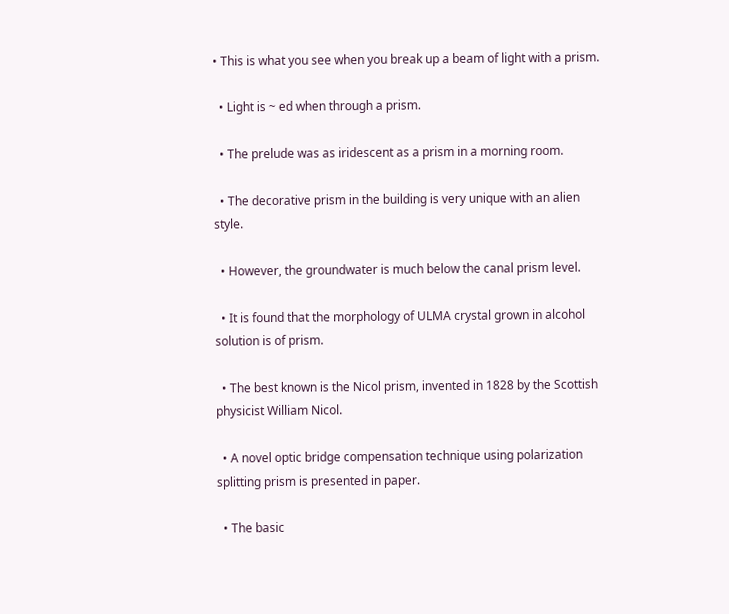• This is what you see when you break up a beam of light with a prism.

  • Light is ~ ed when through a prism.

  • The prelude was as iridescent as a prism in a morning room.

  • The decorative prism in the building is very unique with an alien style.

  • However, the groundwater is much below the canal prism level.

  • It is found that the morphology of ULMA crystal grown in alcohol solution is of prism.

  • The best known is the Nicol prism, invented in 1828 by the Scottish physicist William Nicol.

  • A novel optic bridge compensation technique using polarization splitting prism is presented in paper.

  • The basic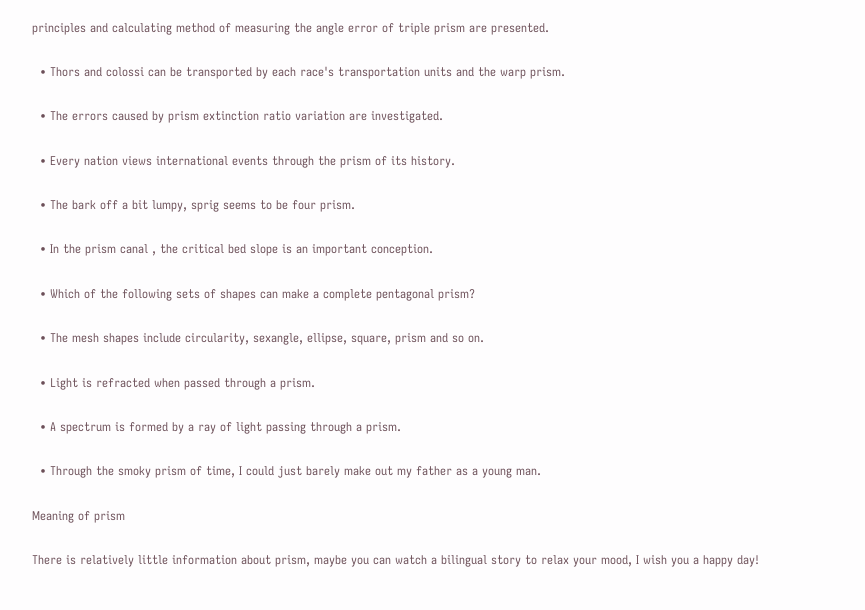principles and calculating method of measuring the angle error of triple prism are presented.

  • Thors and colossi can be transported by each race's transportation units and the warp prism.

  • The errors caused by prism extinction ratio variation are investigated.

  • Every nation views international events through the prism of its history.

  • The bark off a bit lumpy, sprig seems to be four prism.

  • In the prism canal , the critical bed slope is an important conception.

  • Which of the following sets of shapes can make a complete pentagonal prism?

  • The mesh shapes include circularity, sexangle, ellipse, square, prism and so on.

  • Light is refracted when passed through a prism.

  • A spectrum is formed by a ray of light passing through a prism.

  • Through the smoky prism of time, I could just barely make out my father as a young man.

Meaning of prism

There is relatively little information about prism, maybe you can watch a bilingual story to relax your mood, I wish you a happy day!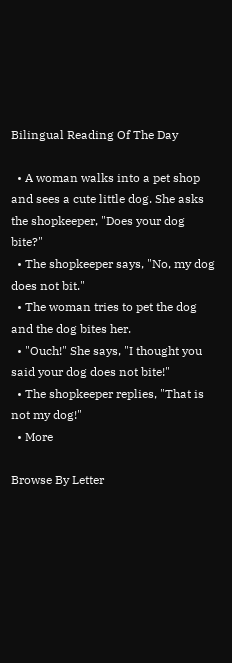Bilingual Reading Of The Day

  • A woman walks into a pet shop and sees a cute little dog. She asks the shopkeeper, "Does your dog bite?"
  • The shopkeeper says, "No, my dog does not bit."
  • The woman tries to pet the dog and the dog bites her.
  • "Ouch!" She says, "I thought you said your dog does not bite!"
  • The shopkeeper replies, "That is not my dog!"
  • More

Browse By Letter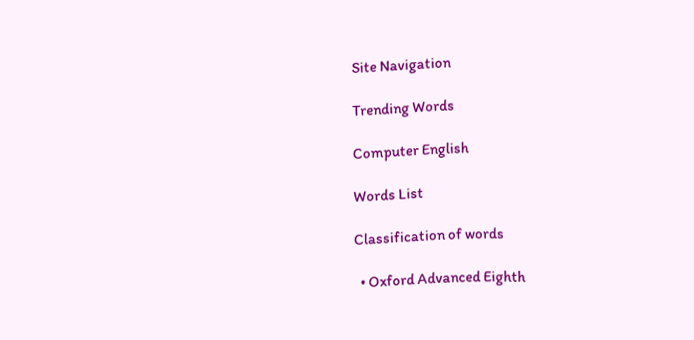Site Navigation

Trending Words

Computer English

Words List

Classification of words

  • Oxford Advanced Eighth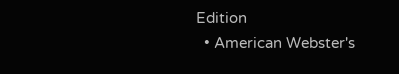Edition
  • American Webster's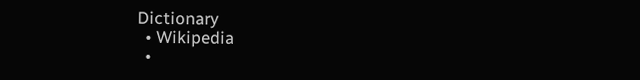Dictionary
  • Wikipedia
  •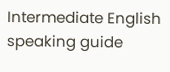Intermediate English speaking guide